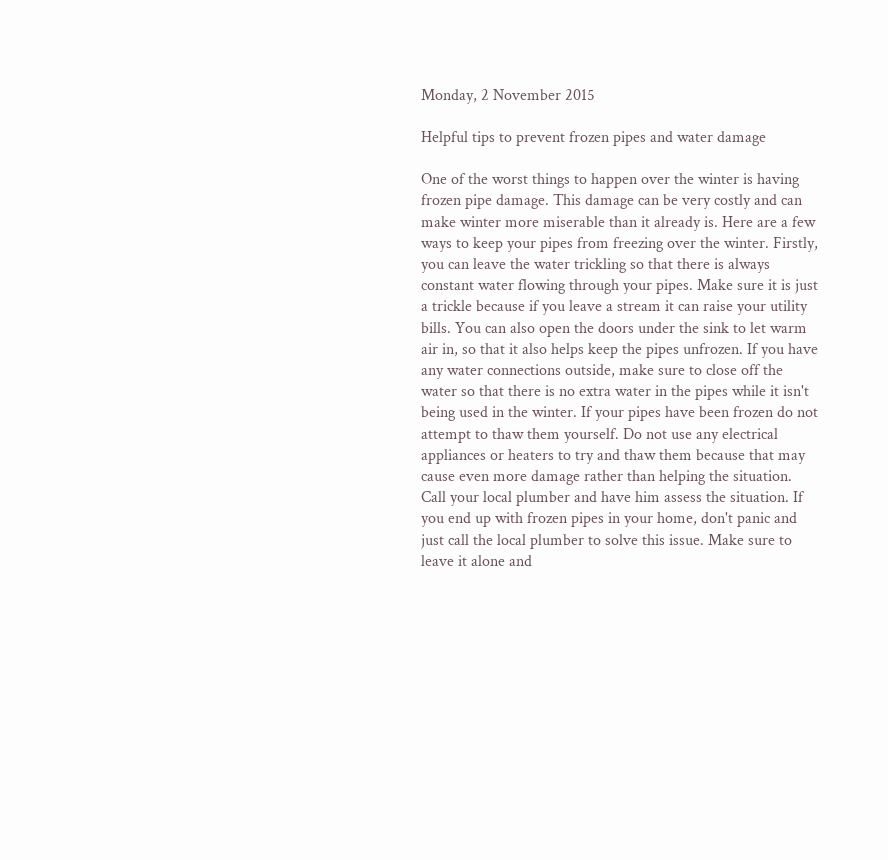Monday, 2 November 2015

Helpful tips to prevent frozen pipes and water damage

One of the worst things to happen over the winter is having frozen pipe damage. This damage can be very costly and can make winter more miserable than it already is. Here are a few ways to keep your pipes from freezing over the winter. Firstly, you can leave the water trickling so that there is always constant water flowing through your pipes. Make sure it is just a trickle because if you leave a stream it can raise your utility bills. You can also open the doors under the sink to let warm air in, so that it also helps keep the pipes unfrozen. If you have any water connections outside, make sure to close off the water so that there is no extra water in the pipes while it isn't being used in the winter. If your pipes have been frozen do not attempt to thaw them yourself. Do not use any electrical appliances or heaters to try and thaw them because that may cause even more damage rather than helping the situation. Call your local plumber and have him assess the situation. If you end up with frozen pipes in your home, don't panic and just call the local plumber to solve this issue. Make sure to leave it alone and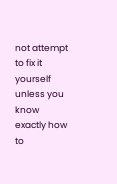not attempt to fix it yourself unless you know exactly how to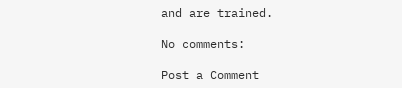and are trained.

No comments:

Post a Comment